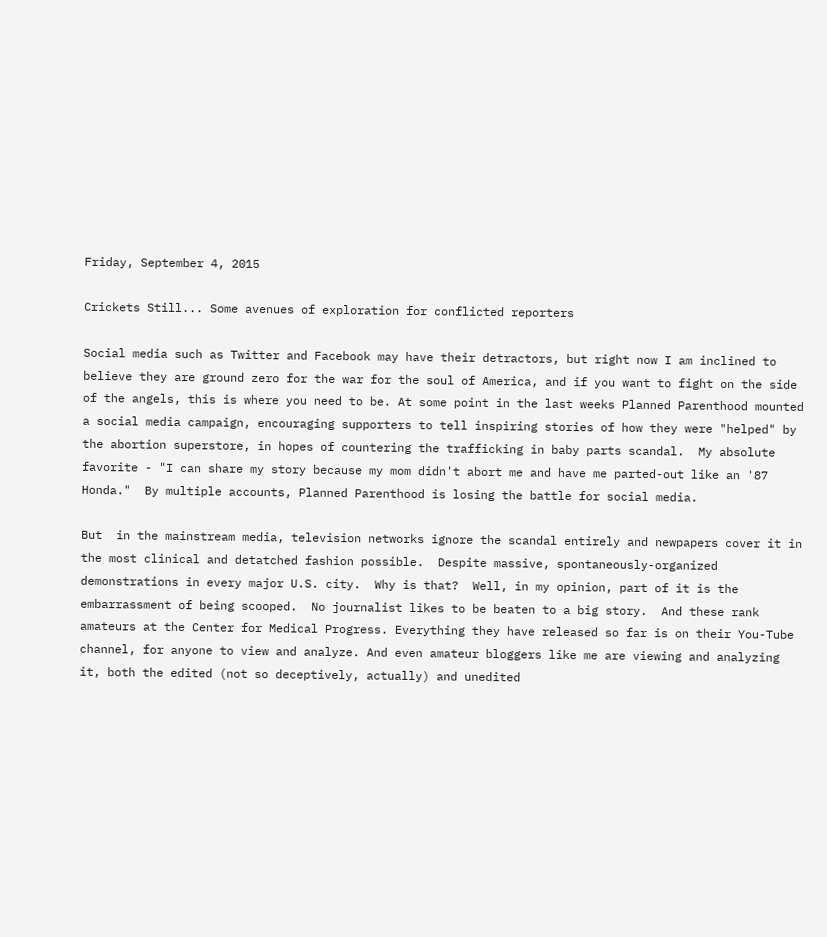Friday, September 4, 2015

Crickets Still... Some avenues of exploration for conflicted reporters

Social media such as Twitter and Facebook may have their detractors, but right now I am inclined to believe they are ground zero for the war for the soul of America, and if you want to fight on the side of the angels, this is where you need to be. At some point in the last weeks Planned Parenthood mounted a social media campaign, encouraging supporters to tell inspiring stories of how they were "helped" by the abortion superstore, in hopes of countering the trafficking in baby parts scandal.  My absolute favorite - "I can share my story because my mom didn't abort me and have me parted-out like an '87 Honda."  By multiple accounts, Planned Parenthood is losing the battle for social media.

But  in the mainstream media, television networks ignore the scandal entirely and newpapers cover it in the most clinical and detatched fashion possible.  Despite massive, spontaneously-organized demonstrations in every major U.S. city.  Why is that?  Well, in my opinion, part of it is the embarrassment of being scooped.  No journalist likes to be beaten to a big story.  And these rank amateurs at the Center for Medical Progress. Everything they have released so far is on their You-Tube channel, for anyone to view and analyze. And even amateur bloggers like me are viewing and analyzing it, both the edited (not so deceptively, actually) and unedited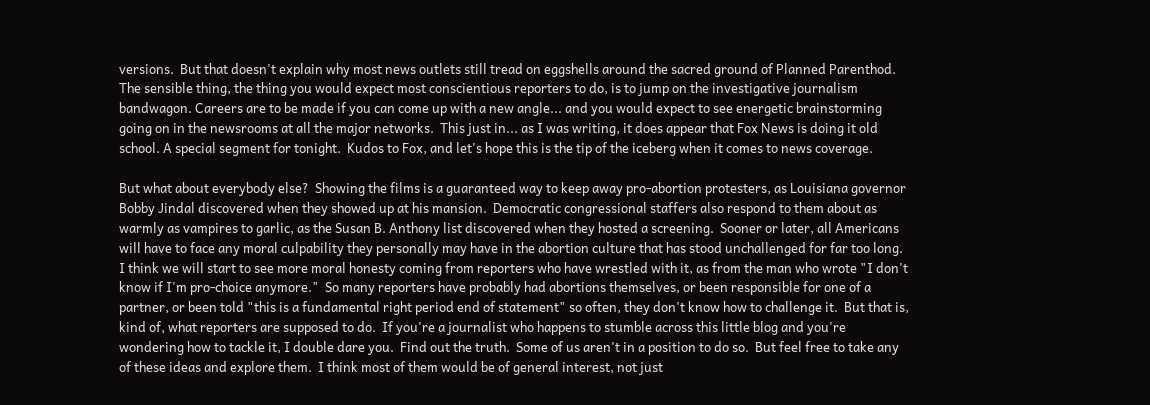versions.  But that doesn't explain why most news outlets still tread on eggshells around the sacred ground of Planned Parenthod.  The sensible thing, the thing you would expect most conscientious reporters to do, is to jump on the investigative journalism bandwagon. Careers are to be made if you can come up with a new angle... and you would expect to see energetic brainstorming going on in the newsrooms at all the major networks.  This just in... as I was writing, it does appear that Fox News is doing it old school. A special segment for tonight.  Kudos to Fox, and let's hope this is the tip of the iceberg when it comes to news coverage.

But what about everybody else?  Showing the films is a guaranteed way to keep away pro-abortion protesters, as Louisiana governor Bobby Jindal discovered when they showed up at his mansion.  Democratic congressional staffers also respond to them about as warmly as vampires to garlic, as the Susan B. Anthony list discovered when they hosted a screening.  Sooner or later, all Americans will have to face any moral culpability they personally may have in the abortion culture that has stood unchallenged for far too long.  I think we will start to see more moral honesty coming from reporters who have wrestled with it, as from the man who wrote "I don't know if I'm pro-choice anymore."  So many reporters have probably had abortions themselves, or been responsible for one of a partner, or been told "this is a fundamental right period end of statement" so often, they don't know how to challenge it.  But that is, kind of, what reporters are supposed to do.  If you're a journalist who happens to stumble across this little blog and you're wondering how to tackle it, I double dare you.  Find out the truth.  Some of us aren't in a position to do so.  But feel free to take any of these ideas and explore them.  I think most of them would be of general interest, not just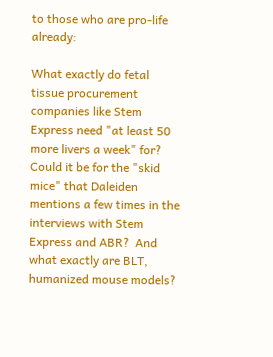to those who are pro-life already:

What exactly do fetal tissue procurement companies like Stem Express need "at least 50 more livers a week" for?  Could it be for the "skid mice" that Daleiden mentions a few times in the interviews with Stem Express and ABR?  And what exactly are BLT, humanized mouse models?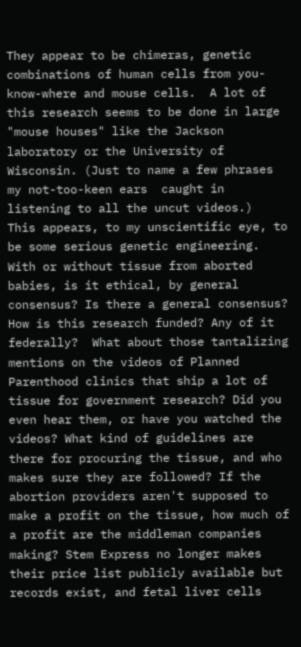They appear to be chimeras, genetic combinations of human cells from you-know-where and mouse cells.  A lot of this research seems to be done in large "mouse houses" like the Jackson laboratory or the University of Wisconsin. (Just to name a few phrases my not-too-keen ears  caught in listening to all the uncut videos.)  This appears, to my unscientific eye, to be some serious genetic engineering.  With or without tissue from aborted babies, is it ethical, by general consensus? Is there a general consensus? How is this research funded? Any of it federally?  What about those tantalizing mentions on the videos of Planned Parenthood clinics that ship a lot of tissue for government research? Did you even hear them, or have you watched the videos? What kind of guidelines are there for procuring the tissue, and who makes sure they are followed? If the abortion providers aren't supposed to make a profit on the tissue, how much of a profit are the middleman companies making? Stem Express no longer makes their price list publicly available but records exist, and fetal liver cells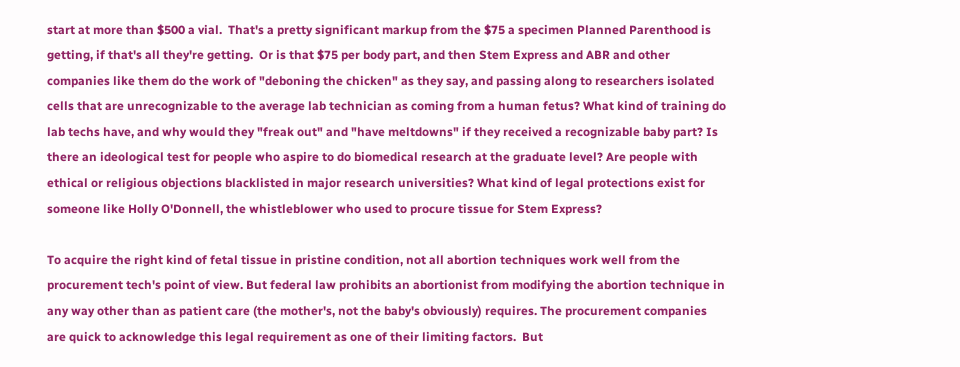start at more than $500 a vial.  That's a pretty significant markup from the $75 a specimen Planned Parenthood is getting, if that's all they're getting.  Or is that $75 per body part, and then Stem Express and ABR and other companies like them do the work of "deboning the chicken" as they say, and passing along to researchers isolated cells that are unrecognizable to the average lab technician as coming from a human fetus? What kind of training do lab techs have, and why would they "freak out" and "have meltdowns" if they received a recognizable baby part? Is there an ideological test for people who aspire to do biomedical research at the graduate level? Are people with ethical or religious objections blacklisted in major research universities? What kind of legal protections exist for someone like Holly O'Donnell, the whistleblower who used to procure tissue for Stem Express?

To acquire the right kind of fetal tissue in pristine condition, not all abortion techniques work well from the procurement tech's point of view. But federal law prohibits an abortionist from modifying the abortion technique in any way other than as patient care (the mother's, not the baby's obviously) requires. The procurement companies are quick to acknowledge this legal requirement as one of their limiting factors.  But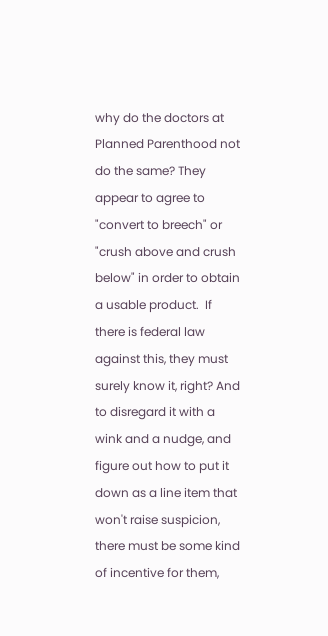why do the doctors at Planned Parenthood not do the same? They appear to agree to "convert to breech" or "crush above and crush below" in order to obtain a usable product.  If there is federal law against this, they must surely know it, right? And to disregard it with a wink and a nudge, and figure out how to put it down as a line item that won't raise suspicion, there must be some kind of incentive for them,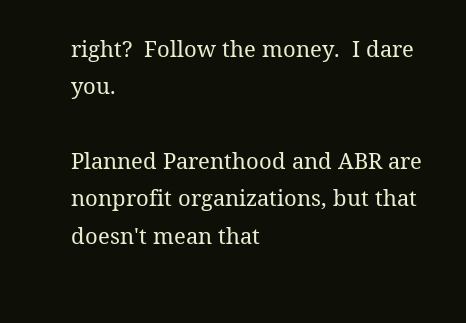right?  Follow the money.  I dare you.

Planned Parenthood and ABR are nonprofit organizations, but that doesn't mean that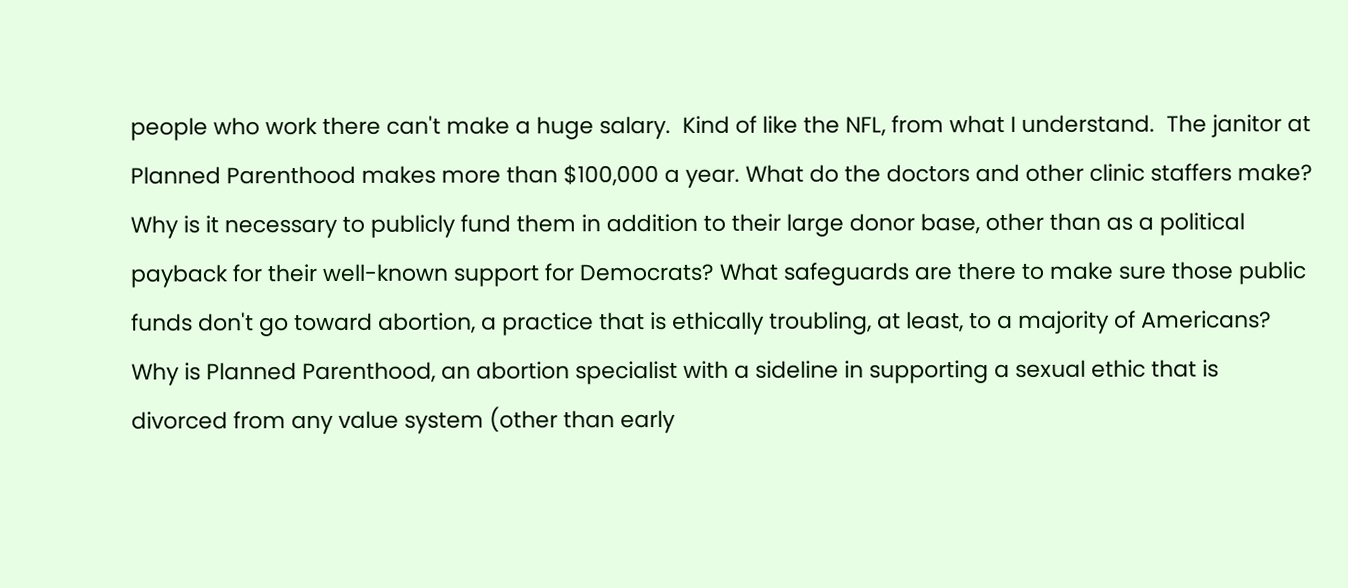people who work there can't make a huge salary.  Kind of like the NFL, from what I understand.  The janitor at Planned Parenthood makes more than $100,000 a year. What do the doctors and other clinic staffers make? Why is it necessary to publicly fund them in addition to their large donor base, other than as a political payback for their well-known support for Democrats? What safeguards are there to make sure those public funds don't go toward abortion, a practice that is ethically troubling, at least, to a majority of Americans?  Why is Planned Parenthood, an abortion specialist with a sideline in supporting a sexual ethic that is divorced from any value system (other than early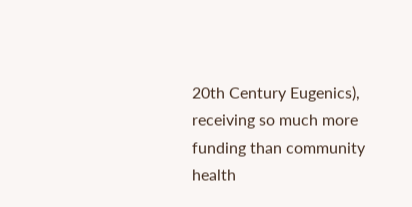20th Century Eugenics), receiving so much more funding than community health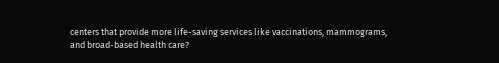centers that provide more life-saving services like vaccinations, mammograms, and broad-based health care?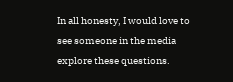In all honesty, I would love to see someone in the media explore these questions.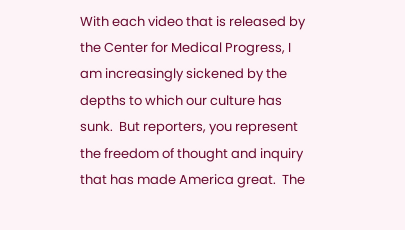With each video that is released by the Center for Medical Progress, I am increasingly sickened by the depths to which our culture has sunk.  But reporters, you represent the freedom of thought and inquiry that has made America great.  The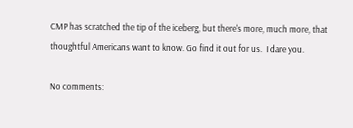CMP has scratched the tip of the iceberg, but there's more, much more, that thoughtful Americans want to know. Go find it out for us.  I dare you.

No comments: